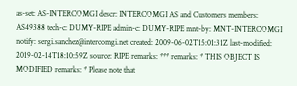as-set: AS-INTERCOMGI descr: INTERCOMGI AS and Customers members: AS49388 tech-c: DUMY-RIPE admin-c: DUMY-RIPE mnt-by: MNT-INTERCOMGI notify: sergi.sanchez@intercomgi.net created: 2009-06-02T15:01:31Z last-modified: 2019-02-14T18:10:59Z source: RIPE remarks: *** remarks: * THIS OBJECT IS MODIFIED remarks: * Please note that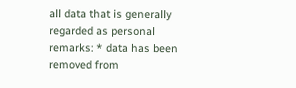all data that is generally regarded as personal remarks: * data has been removed from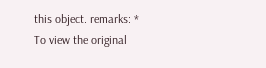this object. remarks: * To view the original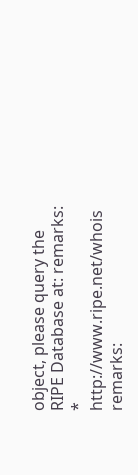object, please query the RIPE Database at: remarks: * http://www.ripe.net/whois remarks: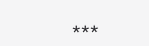***